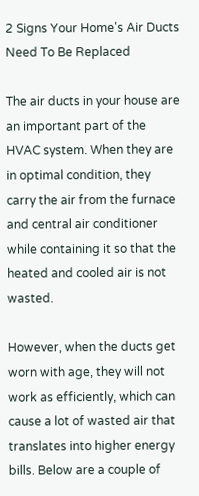2 Signs Your Home's Air Ducts Need To Be Replaced

The air ducts in your house are an important part of the HVAC system. When they are in optimal condition, they carry the air from the furnace and central air conditioner while containing it so that the heated and cooled air is not wasted.

However, when the ducts get worn with age, they will not work as efficiently, which can cause a lot of wasted air that translates into higher energy bills. Below are a couple of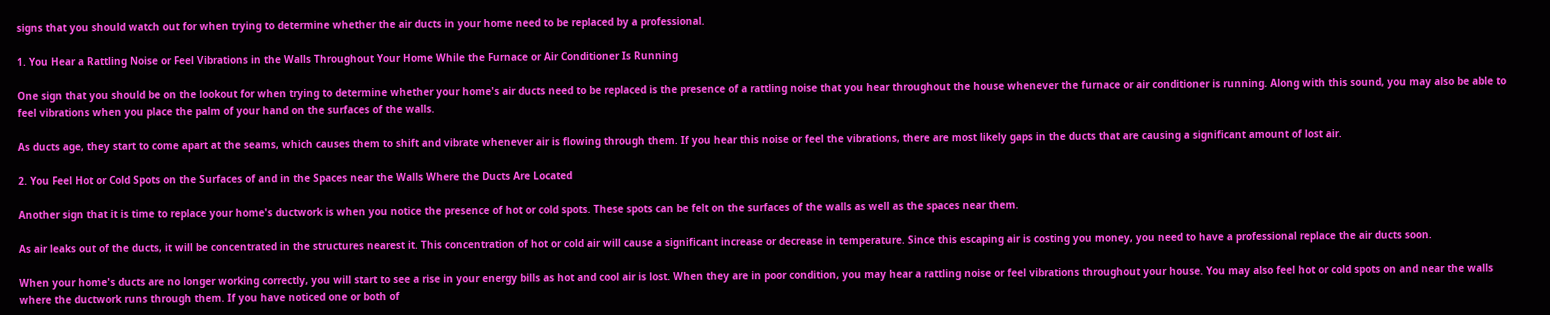signs that you should watch out for when trying to determine whether the air ducts in your home need to be replaced by a professional.

1. You Hear a Rattling Noise or Feel Vibrations in the Walls Throughout Your Home While the Furnace or Air Conditioner Is Running

One sign that you should be on the lookout for when trying to determine whether your home's air ducts need to be replaced is the presence of a rattling noise that you hear throughout the house whenever the furnace or air conditioner is running. Along with this sound, you may also be able to feel vibrations when you place the palm of your hand on the surfaces of the walls.

As ducts age, they start to come apart at the seams, which causes them to shift and vibrate whenever air is flowing through them. If you hear this noise or feel the vibrations, there are most likely gaps in the ducts that are causing a significant amount of lost air.

2. You Feel Hot or Cold Spots on the Surfaces of and in the Spaces near the Walls Where the Ducts Are Located

Another sign that it is time to replace your home's ductwork is when you notice the presence of hot or cold spots. These spots can be felt on the surfaces of the walls as well as the spaces near them.

As air leaks out of the ducts, it will be concentrated in the structures nearest it. This concentration of hot or cold air will cause a significant increase or decrease in temperature. Since this escaping air is costing you money, you need to have a professional replace the air ducts soon.

When your home's ducts are no longer working correctly, you will start to see a rise in your energy bills as hot and cool air is lost. When they are in poor condition, you may hear a rattling noise or feel vibrations throughout your house. You may also feel hot or cold spots on and near the walls where the ductwork runs through them. If you have noticed one or both of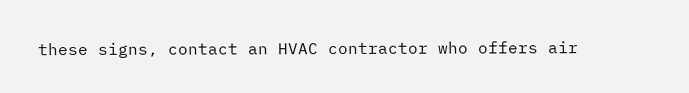these signs, contact an HVAC contractor who offers air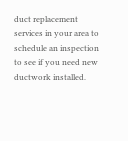duct replacement services in your area to schedule an inspection to see if you need new ductwork installed.